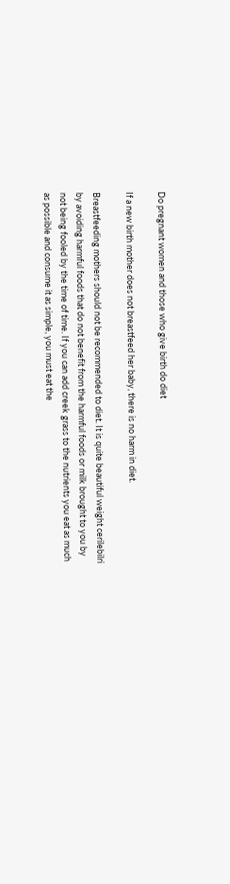Do pregnant women and those who give birth do diet

If a new birth mother does not breastfeed her baby, there is no harm in diet.

Breastfeeding mothers should not be recommended to diet. It is quite beautiful weight cerilebilri by avoiding harmful foods that do not benefit from the harmful foods or milk brought to you by not being fooled by the time of time. If you can add creek grass to the nutrients you eat as much as possible and consume it as simple, you must eat the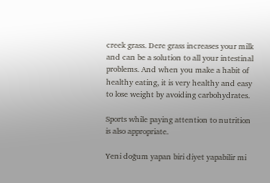creek grass. Dere grass increases your milk and can be a solution to all your intestinal problems. And when you make a habit of healthy eating, it is very healthy and easy to lose weight by avoiding carbohydrates.

Sports while paying attention to nutrition is also appropriate.

Yeni doğum yapan biri diyet yapabilir mi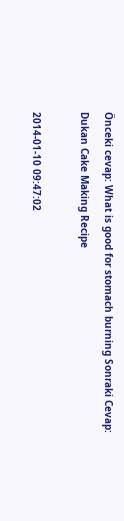Önceki cevap: What is good for stomach burning Sonraki Cevap: Dukan Cake Making Recipe

2014-01-10 09:47:02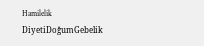Hamilelik DiyetiDoğumGebelik